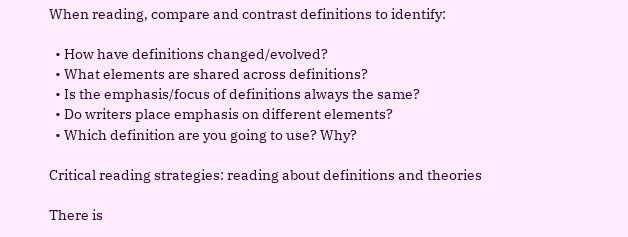When reading, compare and contrast definitions to identify:

  • How have definitions changed/evolved?
  • What elements are shared across definitions?
  • Is the emphasis/focus of definitions always the same?
  • Do writers place emphasis on different elements?
  • Which definition are you going to use? Why?

Critical reading strategies: reading about definitions and theories

There is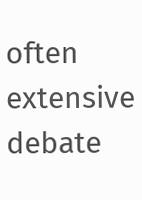often extensive debate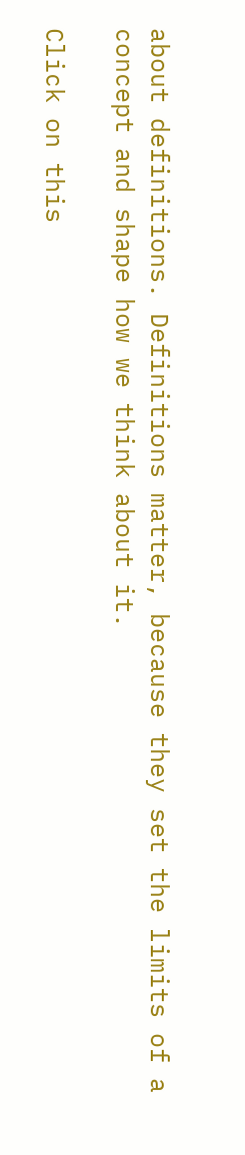about definitions. Definitions matter, because they set the limits of a concept and shape how we think about it.

Click on this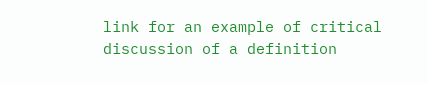link for an example of critical discussion of a definition